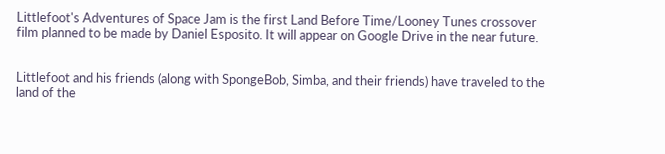Littlefoot's Adventures of Space Jam is the first Land Before Time/Looney Tunes crossover film planned to be made by Daniel Esposito. It will appear on Google Drive in the near future.


Littlefoot and his friends (along with SpongeBob, Simba, and their friends) have traveled to the land of the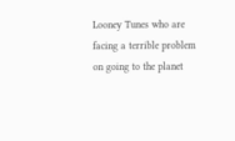Looney Tunes who are facing a terrible problem on going to the planet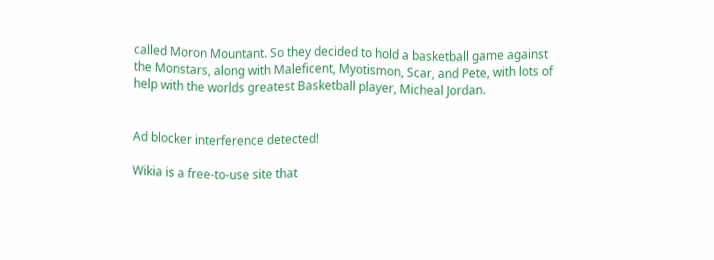called Moron Mountant. So they decided to hold a basketball game against the Monstars, along with Maleficent, Myotismon, Scar, and Pete, with lots of help with the worlds greatest Basketball player, Micheal Jordan.


Ad blocker interference detected!

Wikia is a free-to-use site that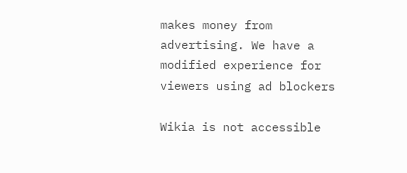makes money from advertising. We have a modified experience for viewers using ad blockers

Wikia is not accessible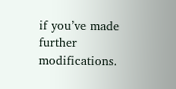if you’ve made further modifications.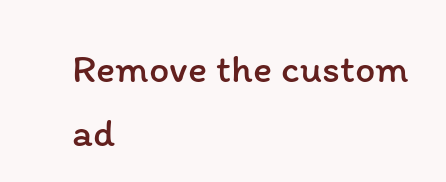Remove the custom ad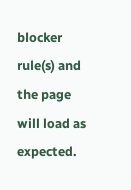blocker rule(s) and the page will load as expected.